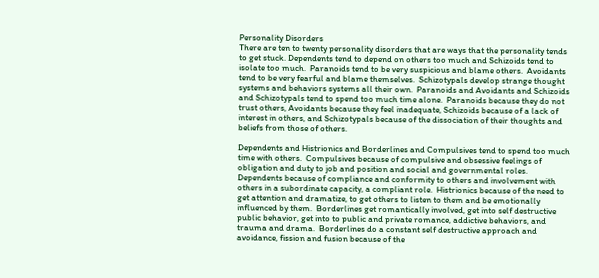Personality Disorders
There are ten to twenty personality disorders that are ways that the personality tends
to get stuck. Dependents tend to depend on others too much and Schizoids tend to
isolate too much.  Paranoids tend to be very suspicious and blame others.  Avoidants
tend to be very fearful and blame themselves.  Schizotypals develop strange thought
systems and behaviors systems all their own.  Paranoids and Avoidants and Schizoids
and Schizotypals tend to spend too much time alone.  Paranoids because they do not
trust others, Avoidants because they feel inadequate, Schizoids because of a lack of
interest in others, and Schizotypals because of the dissociation of their thoughts and
beliefs from those of others.

Dependents and Histrionics and Borderlines and Compulsives tend to spend too much
time with others.  Compulsives because of compulsive and obsessive feelings of
obligation and duty to job and position and social and governmental roles.
Dependents because of compliance and conformity to others and involvement with
others in a subordinate capacity, a compliant role.  Histrionics because of the need to
get attention and dramatize, to get others to listen to them and be emotionally
influenced by them.  Borderlines get romantically involved, get into self destructive
public behavior, get into to public and private romance, addictive behaviors, and
trauma and drama.  Borderlines do a constant self destructive approach and
avoidance, fission and fusion because of the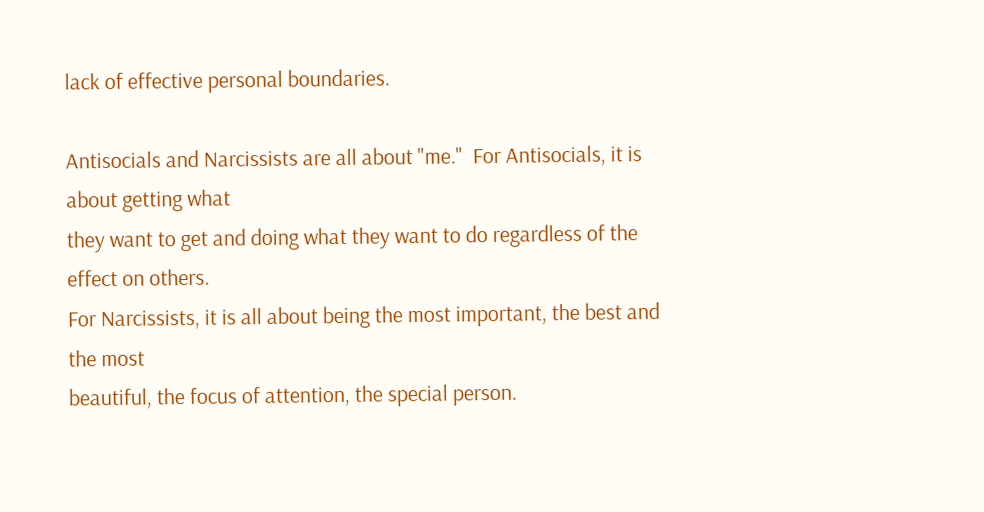lack of effective personal boundaries.

Antisocials and Narcissists are all about "me."  For Antisocials, it is about getting what
they want to get and doing what they want to do regardless of the effect on others.
For Narcissists, it is all about being the most important, the best and the most
beautiful, the focus of attention, the special person.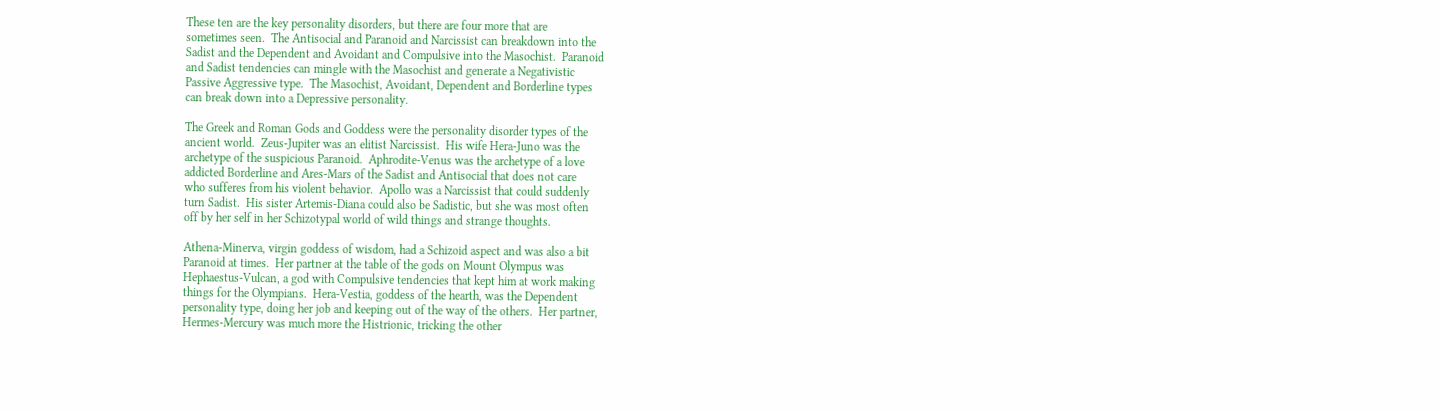These ten are the key personality disorders, but there are four more that are
sometimes seen.  The Antisocial and Paranoid and Narcissist can breakdown into the
Sadist and the Dependent and Avoidant and Compulsive into the Masochist.  Paranoid
and Sadist tendencies can mingle with the Masochist and generate a Negativistic
Passive Aggressive type.  The Masochist, Avoidant, Dependent and Borderline types
can break down into a Depressive personality.

The Greek and Roman Gods and Goddess were the personality disorder types of the
ancient world.  Zeus-Jupiter was an elitist Narcissist.  His wife Hera-Juno was the
archetype of the suspicious Paranoid.  Aphrodite-Venus was the archetype of a love
addicted Borderline and Ares-Mars of the Sadist and Antisocial that does not care
who sufferes from his violent behavior.  Apollo was a Narcissist that could suddenly
turn Sadist.  His sister Artemis-Diana could also be Sadistic, but she was most often
off by her self in her Schizotypal world of wild things and strange thoughts.

Athena-Minerva, virgin goddess of wisdom, had a Schizoid aspect and was also a bit
Paranoid at times.  Her partner at the table of the gods on Mount Olympus was
Hephaestus-Vulcan, a god with Compulsive tendencies that kept him at work making
things for the Olympians.  Hera-Vestia, goddess of the hearth, was the Dependent
personality type, doing her job and keeping out of the way of the others.  Her partner,
Hermes-Mercury was much more the Histrionic, tricking the other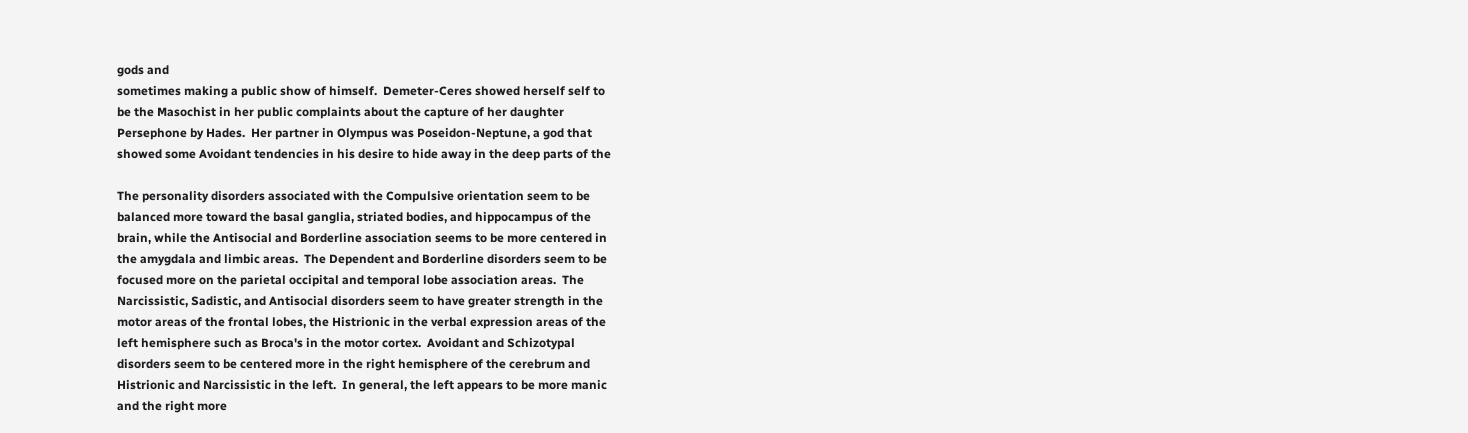gods and
sometimes making a public show of himself.  Demeter-Ceres showed herself self to
be the Masochist in her public complaints about the capture of her daughter
Persephone by Hades.  Her partner in Olympus was Poseidon-Neptune, a god that
showed some Avoidant tendencies in his desire to hide away in the deep parts of the

The personality disorders associated with the Compulsive orientation seem to be
balanced more toward the basal ganglia, striated bodies, and hippocampus of the
brain, while the Antisocial and Borderline association seems to be more centered in
the amygdala and limbic areas.  The Dependent and Borderline disorders seem to be
focused more on the parietal occipital and temporal lobe association areas.  The
Narcissistic, Sadistic, and Antisocial disorders seem to have greater strength in the
motor areas of the frontal lobes, the Histrionic in the verbal expression areas of the
left hemisphere such as Broca's in the motor cortex.  Avoidant and Schizotypal
disorders seem to be centered more in the right hemisphere of the cerebrum and
Histrionic and Narcissistic in the left.  In general, the left appears to be more manic
and the right more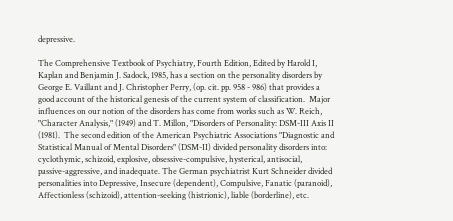depressive.

The Comprehensive Textbook of Psychiatry, Fourth Edition, Edited by Harold I,
Kaplan and Benjamin J. Sadock, 1985, has a section on the personality disorders by
George E. Vaillant and J. Christopher Perry, (op. cit. pp. 958 - 986) that provides a
good account of the historical genesis of the current system of classification.  Major
influences on our notion of the disorders has come from works such as W. Reich,
"Character Analysis," (1949) and T. Millon, "Disorders of Personality: DSM-III Axis II
(1981).  The second edition of the American Psychiatric Associations "Diagnostic and
Statistical Manual of Mental Disorders" (DSM-II) divided personality disorders into:
cyclothymic, schizoid, explosive, obsessive-compulsive, hysterical, antisocial,
passive-aggressive, and inadequate. The German psychiatrist Kurt Schneider divided
personalities into Depressive, Insecure (dependent), Compulsive, Fanatic (paranoid),
Affectionless (schizoid), attention-seeking (histrionic), liable (borderline), etc.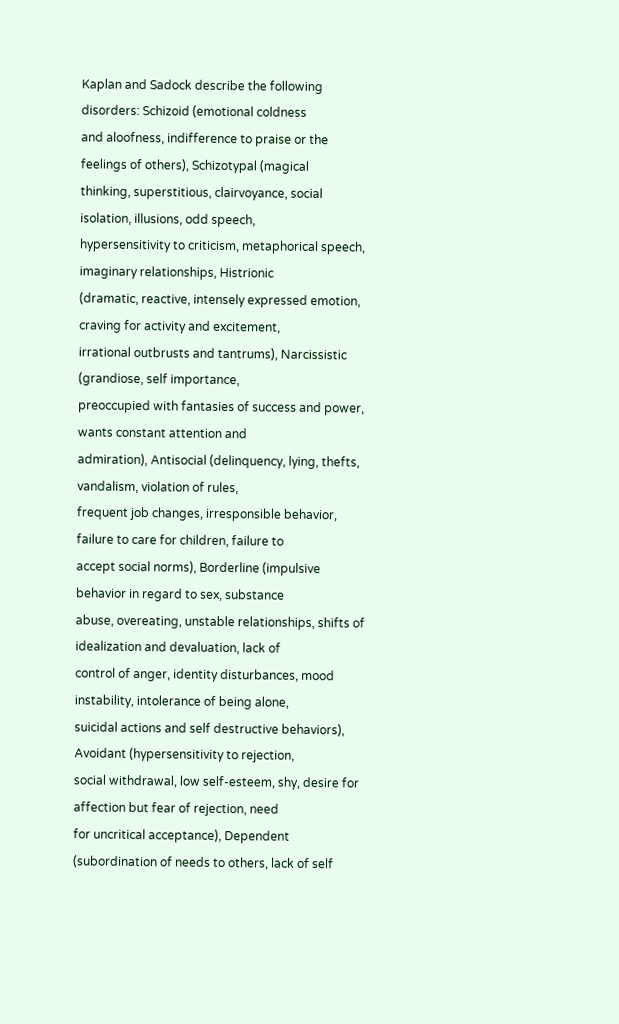Kaplan and Sadock describe the following disorders: Schizoid (emotional coldness
and aloofness, indifference to praise or the feelings of others), Schizotypal (magical
thinking, superstitious, clairvoyance, social isolation, illusions, odd speech,
hypersensitivity to criticism, metaphorical speech, imaginary relationships, Histrionic
(dramatic, reactive, intensely expressed emotion, craving for activity and excitement,
irrational outbrusts and tantrums), Narcissistic (grandiose, self importance,
preoccupied with fantasies of success and power, wants constant attention and
admiration), Antisocial (delinquency, lying, thefts, vandalism, violation of rules,
frequent job changes, irresponsible behavior, failure to care for children, failure to
accept social norms), Borderline (impulsive behavior in regard to sex, substance
abuse, overeating, unstable relationships, shifts of idealization and devaluation, lack of
control of anger, identity disturbances, mood instability, intolerance of being alone,
suicidal actions and self destructive behaviors), Avoidant (hypersensitivity to rejection,
social withdrawal, low self-esteem, shy, desire for affection but fear of rejection, need
for uncritical acceptance), Dependent (subordination of needs to others, lack of self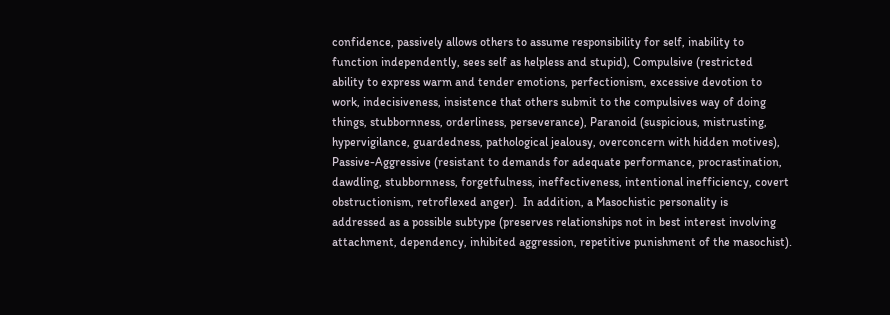confidence, passively allows others to assume responsibility for self, inability to
function independently, sees self as helpless and stupid), Compulsive (restricted
ability to express warm and tender emotions, perfectionism, excessive devotion to
work, indecisiveness, insistence that others submit to the compulsives way of doing
things, stubbornness, orderliness, perseverance), Paranoid (suspicious, mistrusting,
hypervigilance, guardedness, pathological jealousy, overconcern with hidden motives),
Passive-Aggressive (resistant to demands for adequate performance, procrastination,
dawdling, stubbornness, forgetfulness, ineffectiveness, intentional inefficiency, covert
obstructionism, retroflexed anger).  In addition, a Masochistic personality is
addressed as a possible subtype (preserves relationships not in best interest involving
attachment, dependency, inhibited aggression, repetitive punishment of the masochist).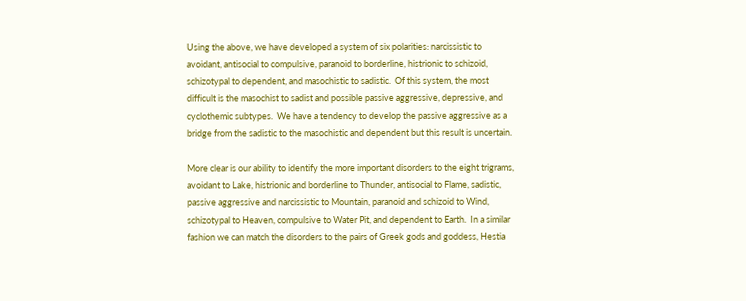Using the above, we have developed a system of six polarities: narcissistic to
avoidant, antisocial to compulsive, paranoid to borderline, histrionic to schizoid,
schizotypal to dependent, and masochistic to sadistic.  Of this system, the most
difficult is the masochist to sadist and possible passive aggressive, depressive, and
cyclothemic subtypes.  We have a tendency to develop the passive aggressive as a
bridge from the sadistic to the masochistic and dependent but this result is uncertain.

More clear is our ability to identify the more important disorders to the eight trigrams,
avoidant to Lake, histrionic and borderline to Thunder, antisocial to Flame, sadistic,
passive aggressive and narcissistic to Mountain, paranoid and schizoid to Wind,
schizotypal to Heaven, compulsive to Water Pit, and dependent to Earth.  In a similar
fashion we can match the disorders to the pairs of Greek gods and goddess, Hestia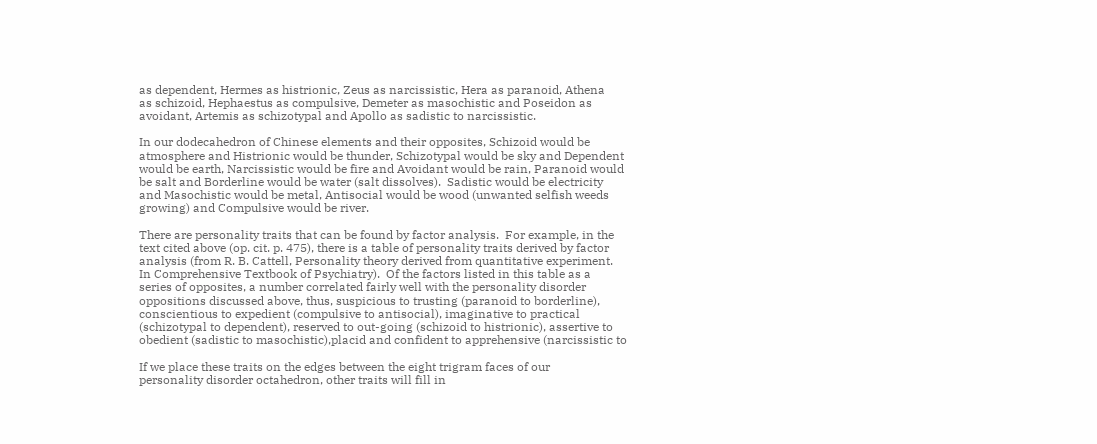as dependent, Hermes as histrionic, Zeus as narcissistic, Hera as paranoid, Athena
as schizoid, Hephaestus as compulsive, Demeter as masochistic and Poseidon as
avoidant, Artemis as schizotypal and Apollo as sadistic to narcissistic.

In our dodecahedron of Chinese elements and their opposites, Schizoid would be
atmosphere and Histrionic would be thunder, Schizotypal would be sky and Dependent
would be earth, Narcissistic would be fire and Avoidant would be rain, Paranoid would
be salt and Borderline would be water (salt dissolves).  Sadistic would be electricity
and Masochistic would be metal, Antisocial would be wood (unwanted selfish weeds
growing) and Compulsive would be river.

There are personality traits that can be found by factor analysis.  For example, in the
text cited above (op. cit. p. 475), there is a table of personality traits derived by factor
analysis (from R. B. Cattell, Personality theory derived from quantitative experiment.
In Comprehensive Textbook of Psychiatry).  Of the factors listed in this table as a
series of opposites, a number correlated fairly well with the personality disorder
oppositions discussed above, thus, suspicious to trusting (paranoid to borderline),
conscientious to expedient (compulsive to antisocial), imaginative to practical
(schizotypal to dependent), reserved to out-going (schizoid to histrionic), assertive to
obedient (sadistic to masochistic),placid and confident to apprehensive (narcissistic to

If we place these traits on the edges between the eight trigram faces of our
personality disorder octahedron, other traits will fill in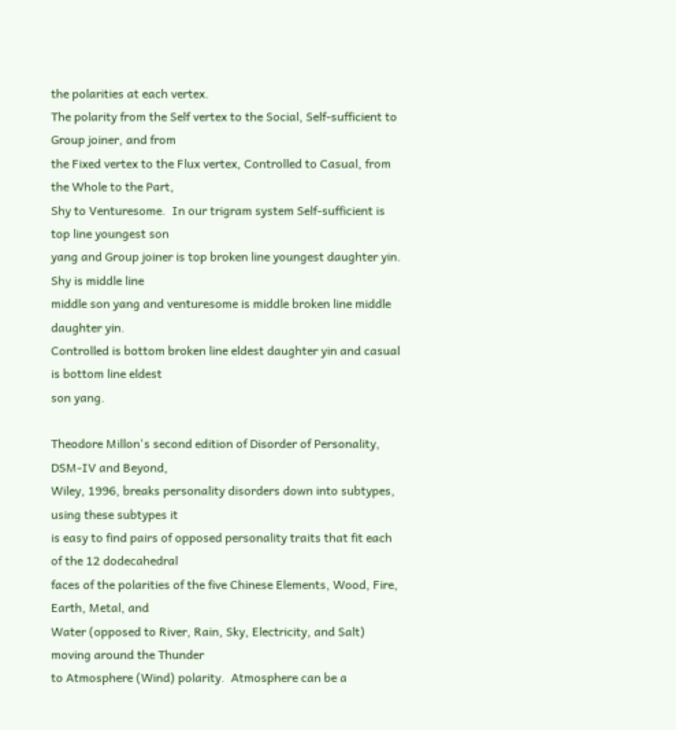the polarities at each vertex.
The polarity from the Self vertex to the Social, Self-sufficient to Group joiner, and from
the Fixed vertex to the Flux vertex, Controlled to Casual, from the Whole to the Part,
Shy to Venturesome.  In our trigram system Self-sufficient is top line youngest son
yang and Group joiner is top broken line youngest daughter yin.  Shy is middle line
middle son yang and venturesome is middle broken line middle daughter yin.
Controlled is bottom broken line eldest daughter yin and casual is bottom line eldest
son yang.

Theodore Millon's second edition of Disorder of Personality, DSM-IV and Beyond,
Wiley, 1996, breaks personality disorders down into subtypes, using these subtypes it
is easy to find pairs of opposed personality traits that fit each of the 12 dodecahedral
faces of the polarities of the five Chinese Elements, Wood, Fire, Earth, Metal, and
Water (opposed to River, Rain, Sky, Electricity, and Salt) moving around the Thunder
to Atmosphere (Wind) polarity.  Atmosphere can be a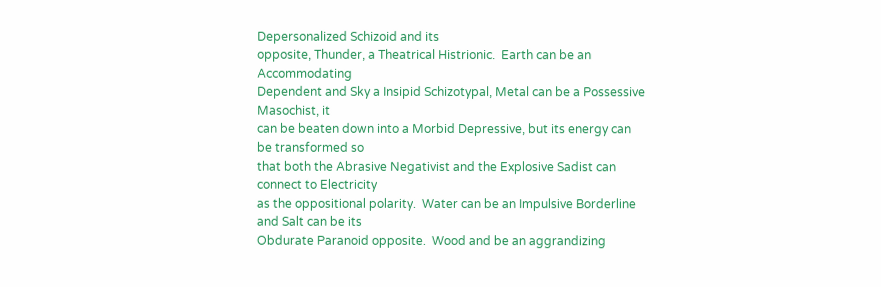Depersonalized Schizoid and its
opposite, Thunder, a Theatrical Histrionic.  Earth can be an Accommodating
Dependent and Sky a Insipid Schizotypal, Metal can be a Possessive Masochist, it
can be beaten down into a Morbid Depressive, but its energy can be transformed so
that both the Abrasive Negativist and the Explosive Sadist can connect to Electricity
as the oppositional polarity.  Water can be an Impulsive Borderline and Salt can be its
Obdurate Paranoid opposite.  Wood and be an aggrandizing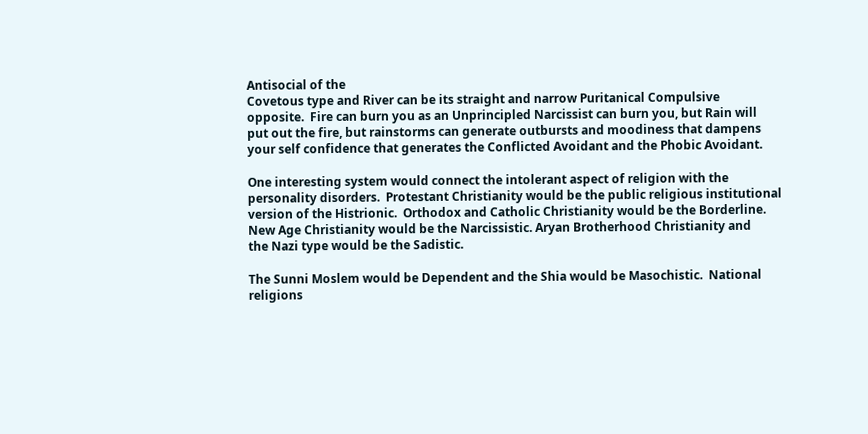Antisocial of the
Covetous type and River can be its straight and narrow Puritanical Compulsive
opposite.  Fire can burn you as an Unprincipled Narcissist can burn you, but Rain will
put out the fire, but rainstorms can generate outbursts and moodiness that dampens
your self confidence that generates the Conflicted Avoidant and the Phobic Avoidant.

One interesting system would connect the intolerant aspect of religion with the
personality disorders.  Protestant Christianity would be the public religious institutional
version of the Histrionic.  Orthodox and Catholic Christianity would be the Borderline.
New Age Christianity would be the Narcissistic. Aryan Brotherhood Christianity and
the Nazi type would be the Sadistic.

The Sunni Moslem would be Dependent and the Shia would be Masochistic.  National
religions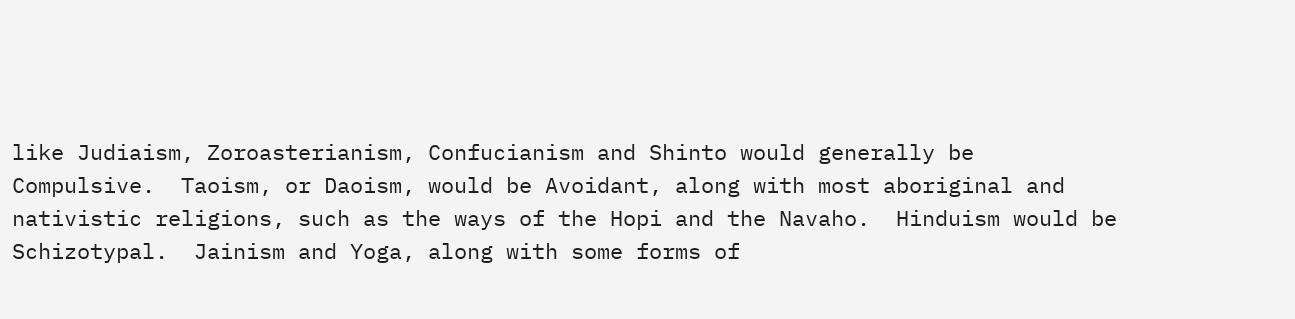like Judiaism, Zoroasterianism, Confucianism and Shinto would generally be
Compulsive.  Taoism, or Daoism, would be Avoidant, along with most aboriginal and
nativistic religions, such as the ways of the Hopi and the Navaho.  Hinduism would be
Schizotypal.  Jainism and Yoga, along with some forms of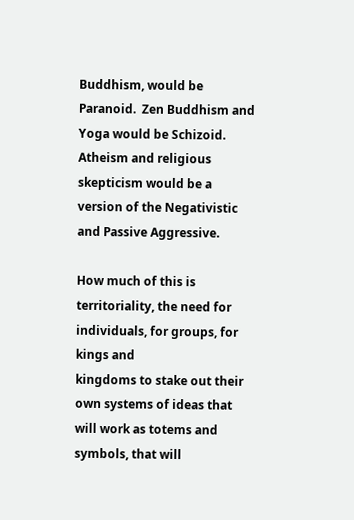Buddhism, would be
Paranoid.  Zen Buddhism and Yoga would be Schizoid.  Atheism and religious
skepticism would be a version of the Negativistic and Passive Aggressive.

How much of this is territoriality, the need for individuals, for groups, for kings and
kingdoms to stake out their own systems of ideas that will work as totems and
symbols, that will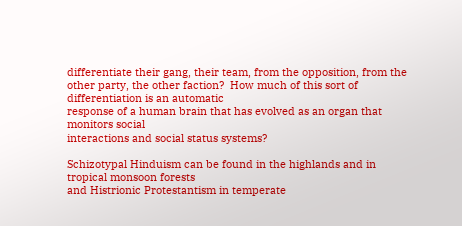differentiate their gang, their team, from the opposition, from the
other party, the other faction?  How much of this sort of differentiation is an automatic
response of a human brain that has evolved as an organ that monitors social
interactions and social status systems?

Schizotypal Hinduism can be found in the highlands and in tropical monsoon forests
and Histrionic Protestantism in temperate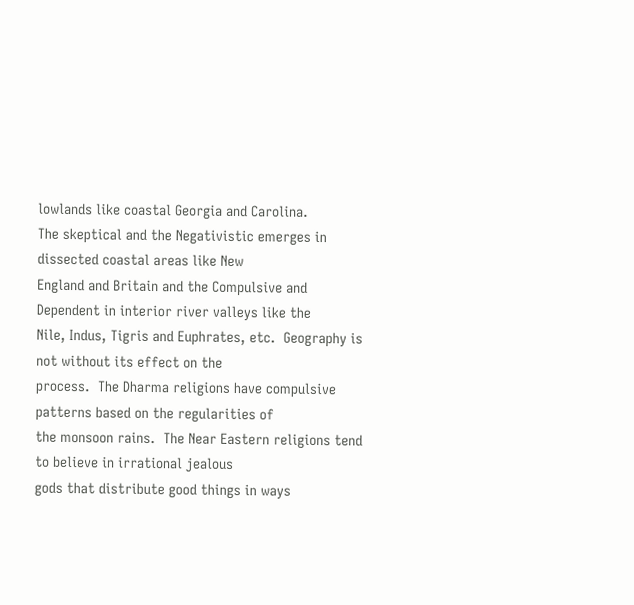lowlands like coastal Georgia and Carolina.
The skeptical and the Negativistic emerges in dissected coastal areas like New
England and Britain and the Compulsive and Dependent in interior river valleys like the
Nile, Indus, Tigris and Euphrates, etc.  Geography is not without its effect on the
process.  The Dharma religions have compulsive patterns based on the regularities of
the monsoon rains.  The Near Eastern religions tend to believe in irrational jealous
gods that distribute good things in ways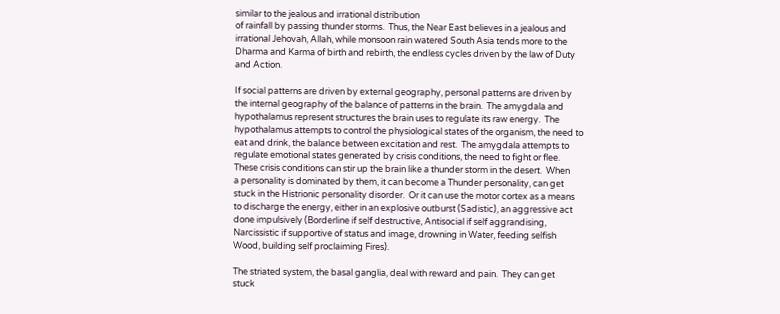similar to the jealous and irrational distribution
of rainfall by passing thunder storms.  Thus, the Near East believes in a jealous and
irrational Jehovah, Allah, while monsoon rain watered South Asia tends more to the
Dharma and Karma of birth and rebirth, the endless cycles driven by the law of Duty
and Action.

If social patterns are driven by external geography, personal patterns are driven by
the internal geography of the balance of patterns in the brain.  The amygdala and
hypothalamus represent structures the brain uses to regulate its raw energy.  The
hypothalamus attempts to control the physiological states of the organism, the need to
eat and drink, the balance between excitation and rest.  The amygdala attempts to
regulate emotional states generated by crisis conditions, the need to fight or flee.
These crisis conditions can stir up the brain like a thunder storm in the desert.  When
a personality is dominated by them, it can become a Thunder personality, can get
stuck in the Histrionic personality disorder.  Or it can use the motor cortex as a means
to discharge the energy, either in an explosive outburst (Sadistic), an aggressive act
done impulsively (Borderline if self destructive, Antisocial if self aggrandising,
Narcissistic if supportive of status and image, drowning in Water, feeding selfish
Wood, building self proclaiming Fires).

The striated system, the basal ganglia, deal with reward and pain.  They can get
stuck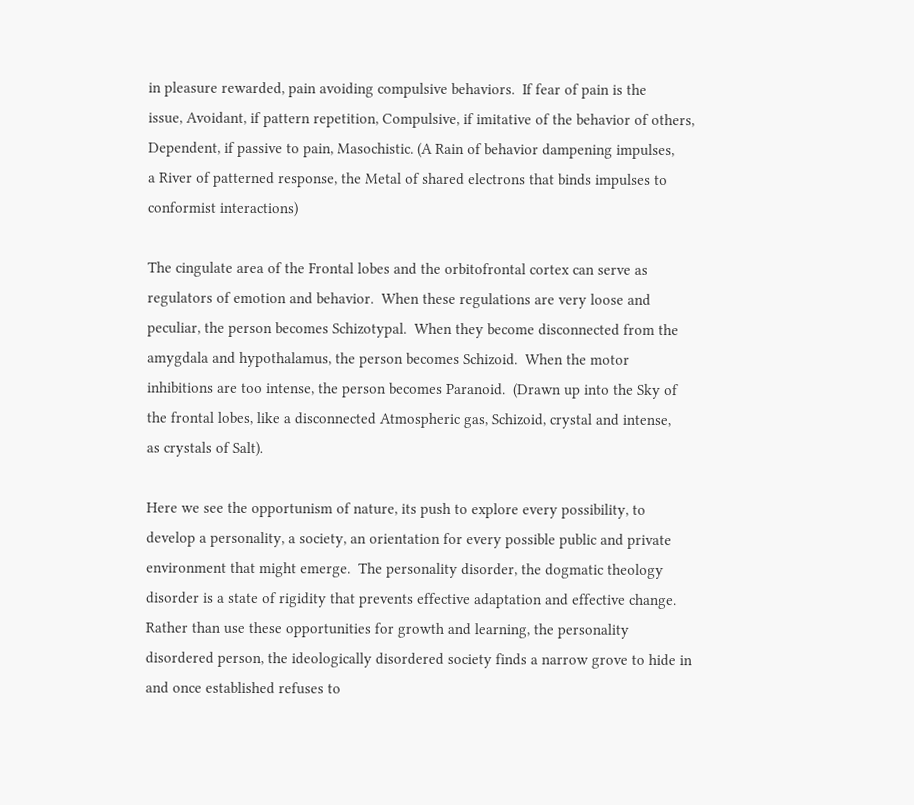in pleasure rewarded, pain avoiding compulsive behaviors.  If fear of pain is the
issue, Avoidant, if pattern repetition, Compulsive, if imitative of the behavior of others,
Dependent, if passive to pain, Masochistic. (A Rain of behavior dampening impulses,
a River of patterned response, the Metal of shared electrons that binds impulses to
conformist interactions)

The cingulate area of the Frontal lobes and the orbitofrontal cortex can serve as
regulators of emotion and behavior.  When these regulations are very loose and
peculiar, the person becomes Schizotypal.  When they become disconnected from the
amygdala and hypothalamus, the person becomes Schizoid.  When the motor
inhibitions are too intense, the person becomes Paranoid.  (Drawn up into the Sky of
the frontal lobes, like a disconnected Atmospheric gas, Schizoid, crystal and intense,
as crystals of Salt).

Here we see the opportunism of nature, its push to explore every possibility, to
develop a personality, a society, an orientation for every possible public and private
environment that might emerge.  The personality disorder, the dogmatic theology
disorder is a state of rigidity that prevents effective adaptation and effective change.
Rather than use these opportunities for growth and learning, the personality
disordered person, the ideologically disordered society finds a narrow grove to hide in
and once established refuses to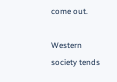come out.

Western society tends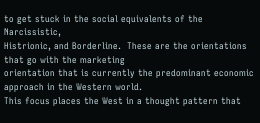to get stuck in the social equivalents of the Narcissistic,
Histrionic, and Borderline.  These are the orientations that go with the marketing
orientation that is currently the predominant economic approach in the Western world.
This focus places the West in a thought pattern that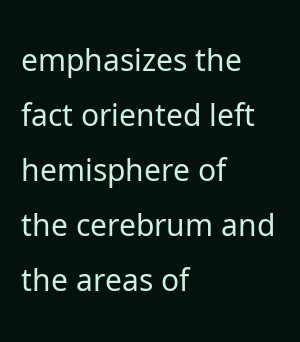emphasizes the fact oriented left
hemisphere of the cerebrum and the areas of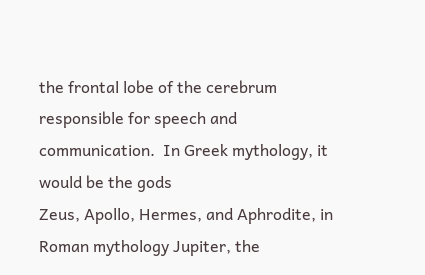the frontal lobe of the cerebrum
responsible for speech and communication.  In Greek mythology, it would be the gods
Zeus, Apollo, Hermes, and Aphrodite, in Roman mythology Jupiter, the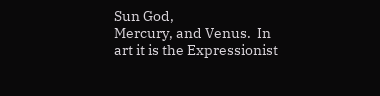Sun God,
Mercury, and Venus.  In art it is the Expressionist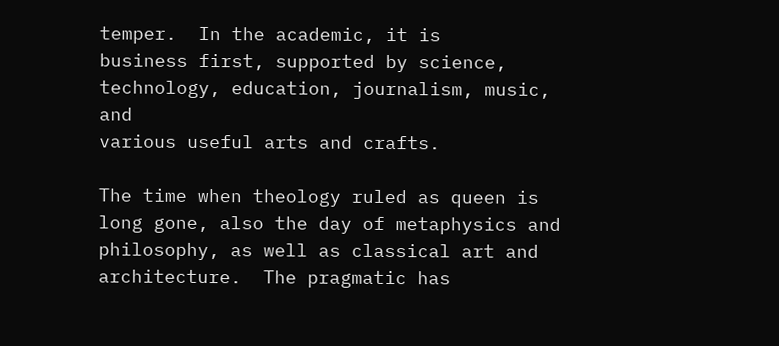temper.  In the academic, it is
business first, supported by science, technology, education, journalism, music, and
various useful arts and crafts.

The time when theology ruled as queen is long gone, also the day of metaphysics and
philosophy, as well as classical art and architecture.  The pragmatic has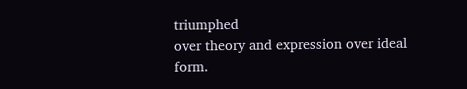triumphed
over theory and expression over ideal form.